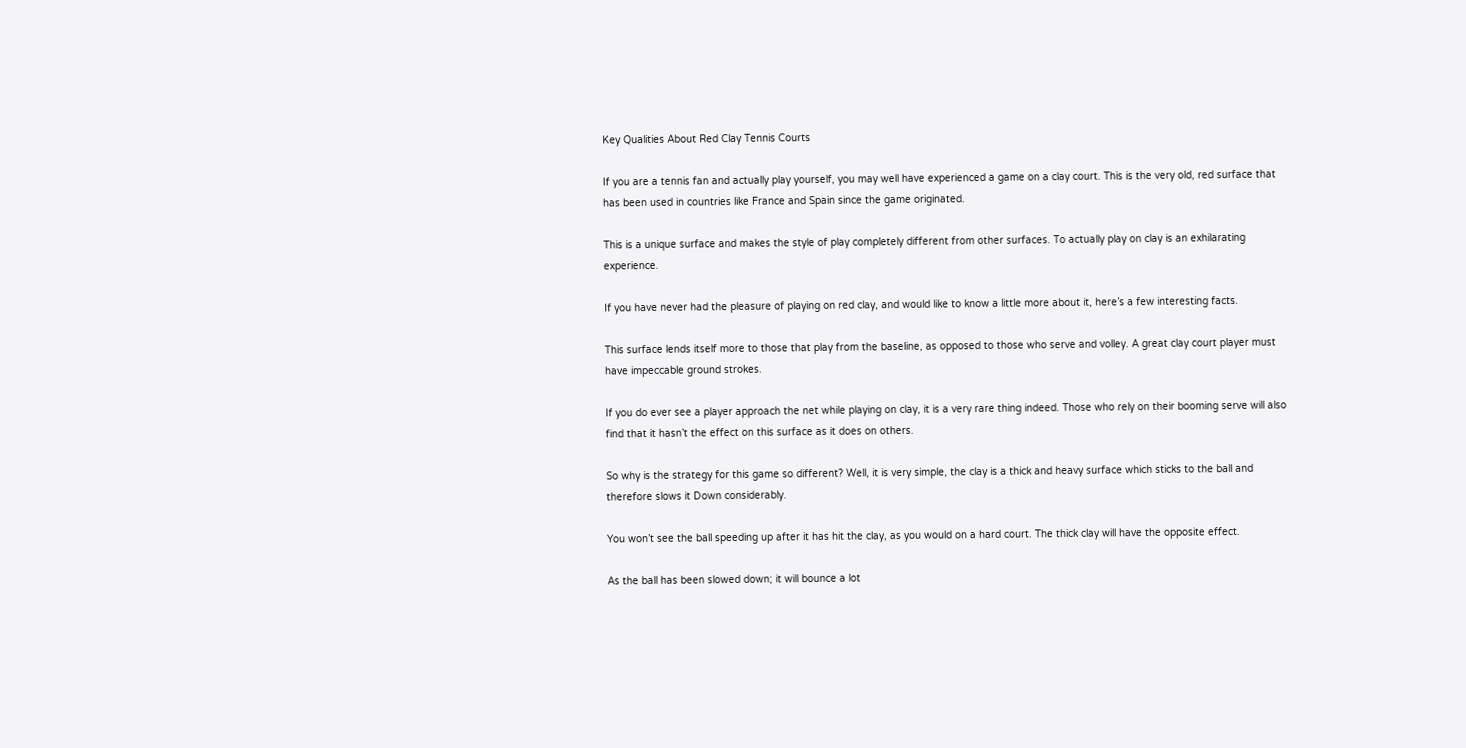Key Qualities About Red Clay Tennis Courts

If you are a tennis fan and actually play yourself, you may well have experienced a game on a clay court. This is the very old, red surface that has been used in countries like France and Spain since the game originated.

This is a unique surface and makes the style of play completely different from other surfaces. To actually play on clay is an exhilarating experience.

If you have never had the pleasure of playing on red clay, and would like to know a little more about it, here’s a few interesting facts.

This surface lends itself more to those that play from the baseline, as opposed to those who serve and volley. A great clay court player must have impeccable ground strokes.

If you do ever see a player approach the net while playing on clay, it is a very rare thing indeed. Those who rely on their booming serve will also find that it hasn’t the effect on this surface as it does on others.

So why is the strategy for this game so different? Well, it is very simple, the clay is a thick and heavy surface which sticks to the ball and therefore slows it Down considerably.

You won’t see the ball speeding up after it has hit the clay, as you would on a hard court. The thick clay will have the opposite effect.

As the ball has been slowed down; it will bounce a lot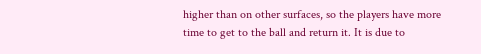higher than on other surfaces, so the players have more time to get to the ball and return it. It is due to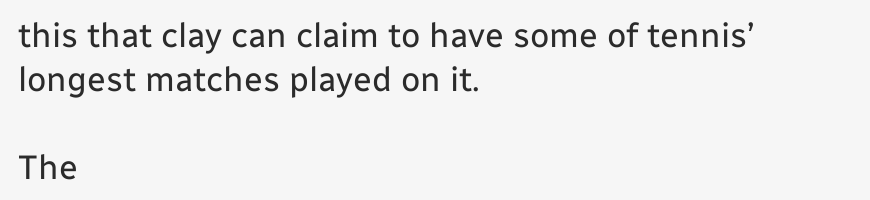this that clay can claim to have some of tennis’ longest matches played on it.

The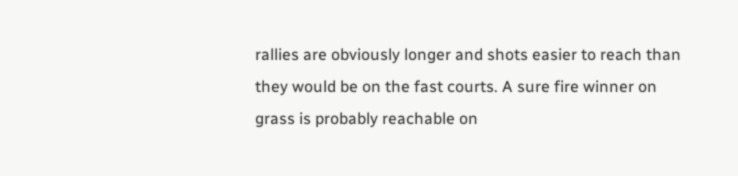rallies are obviously longer and shots easier to reach than they would be on the fast courts. A sure fire winner on grass is probably reachable on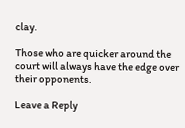clay.

Those who are quicker around the court will always have the edge over their opponents.

Leave a Reply